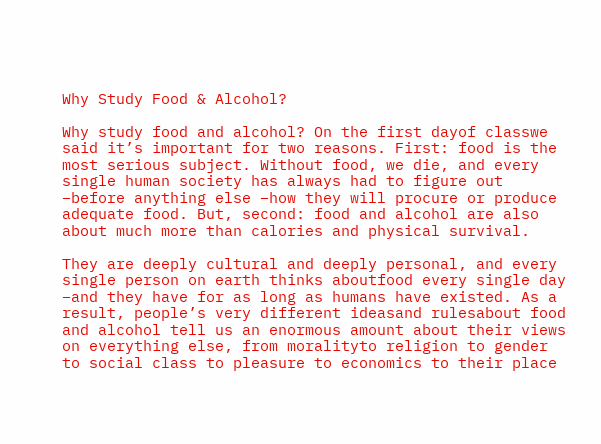Why Study Food & Alcohol?

Why study food and alcohol? On the first dayof classwe said it’s important for two reasons. First: food is the most serious subject. Without food, we die, and every single human society has always had to figure out –before anything else –how they will procure or produce adequate food. But, second: food and alcohol are also about much more than calories and physical survival.

They are deeply cultural and deeply personal, and every single person on earth thinks aboutfood every single day –and they have for as long as humans have existed. As a result, people’s very different ideasand rulesabout food and alcohol tell us an enormous amount about their views on everything else, from moralityto religion to gender to social class to pleasure to economics to their place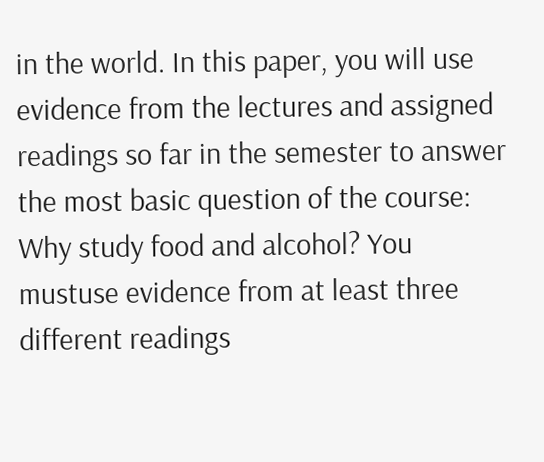in the world. In this paper, you will use evidence from the lectures and assigned readings so far in the semester to answer the most basic question of the course: Why study food and alcohol? You mustuse evidence from at least three different readings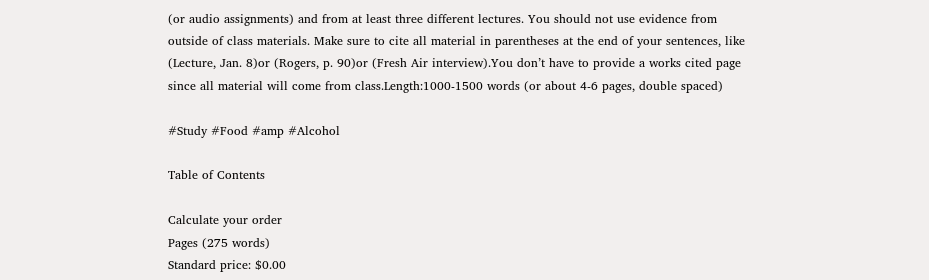(or audio assignments) and from at least three different lectures. You should not use evidence from outside of class materials. Make sure to cite all material in parentheses at the end of your sentences, like (Lecture, Jan. 8)or (Rogers, p. 90)or (Fresh Air interview).You don’t have to provide a works cited page since all material will come from class.Length:1000-1500 words (or about 4-6 pages, double spaced)

#Study #Food #amp #Alcohol

Table of Contents

Calculate your order
Pages (275 words)
Standard price: $0.00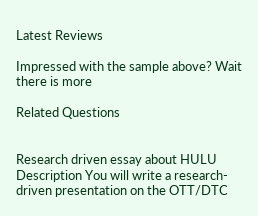Latest Reviews

Impressed with the sample above? Wait there is more

Related Questions


Research driven essay about HULU Description You will write a research-driven presentation on the OTT/DTC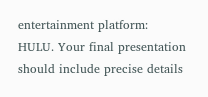entertainment platform: HULU. Your final presentation should include precise details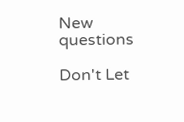New questions

Don't Let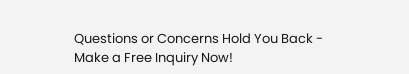Questions or Concerns Hold You Back - Make a Free Inquiry Now!